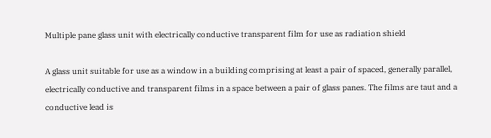Multiple pane glass unit with electrically conductive transparent film for use as radiation shield

A glass unit suitable for use as a window in a building comprising at least a pair of spaced, generally parallel, electrically conductive and transparent films in a space between a pair of glass panes. The films are taut and a conductive lead is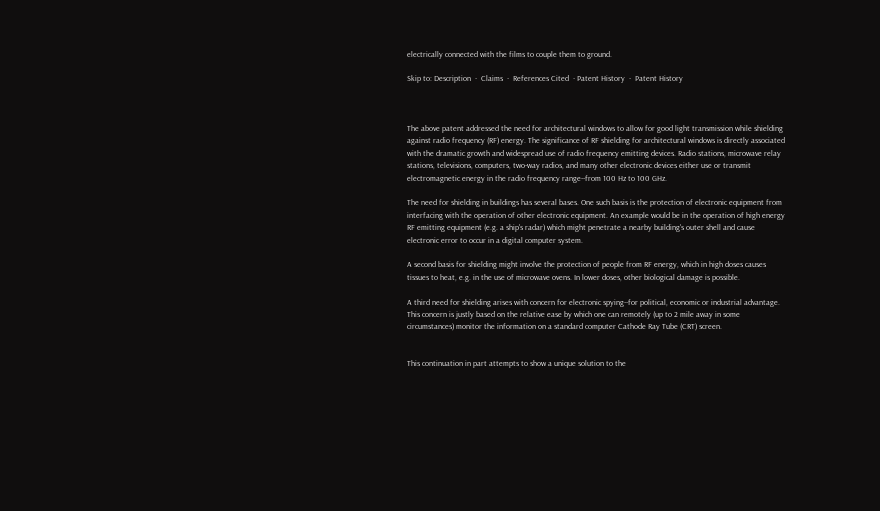electrically connected with the films to couple them to ground.

Skip to: Description  ·  Claims  ·  References Cited  · Patent History  ·  Patent History



The above patent addressed the need for architectural windows to allow for good light transmission while shielding against radio frequency (RF) energy. The significance of RF shielding for architectural windows is directly associated with the dramatic growth and widespread use of radio frequency emitting devices. Radio stations, microwave relay stations, televisions, computers, two-way radios, and many other electronic devices either use or transmit electromagnetic energy in the radio frequency range--from 100 Hz to 100 GHz.

The need for shielding in buildings has several bases. One such basis is the protection of electronic equipment from interfacing with the operation of other electronic equipment. An example would be in the operation of high energy RF emitting equipment (e.g. a ship's radar) which might penetrate a nearby building's outer shell and cause electronic error to occur in a digital computer system.

A second basis for shielding might involve the protection of people from RF energy, which in high doses causes tissues to heat, e.g. in the use of microwave ovens. In lower doses, other biological damage is possible.

A third need for shielding arises with concern for electronic spying--for political, economic or industrial advantage. This concern is justly based on the relative ease by which one can remotely (up to 2 mile away in some circumstances) monitor the information on a standard computer Cathode Ray Tube (CRT) screen.


This continuation in part attempts to show a unique solution to the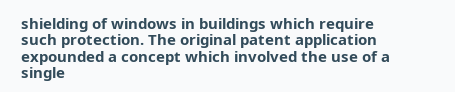shielding of windows in buildings which require such protection. The original patent application expounded a concept which involved the use of a single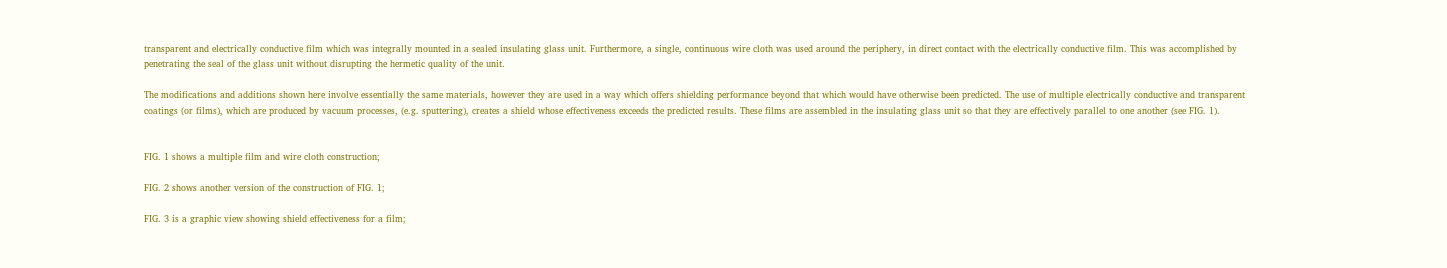transparent and electrically conductive film which was integrally mounted in a sealed insulating glass unit. Furthermore, a single, continuous wire cloth was used around the periphery, in direct contact with the electrically conductive film. This was accomplished by penetrating the seal of the glass unit without disrupting the hermetic quality of the unit.

The modifications and additions shown here involve essentially the same materials, however they are used in a way which offers shielding performance beyond that which would have otherwise been predicted. The use of multiple electrically conductive and transparent coatings (or films), which are produced by vacuum processes, (e.g. sputtering), creates a shield whose effectiveness exceeds the predicted results. These films are assembled in the insulating glass unit so that they are effectively parallel to one another (see FIG. 1).


FIG. 1 shows a multiple film and wire cloth construction;

FIG. 2 shows another version of the construction of FIG. 1;

FIG. 3 is a graphic view showing shield effectiveness for a film;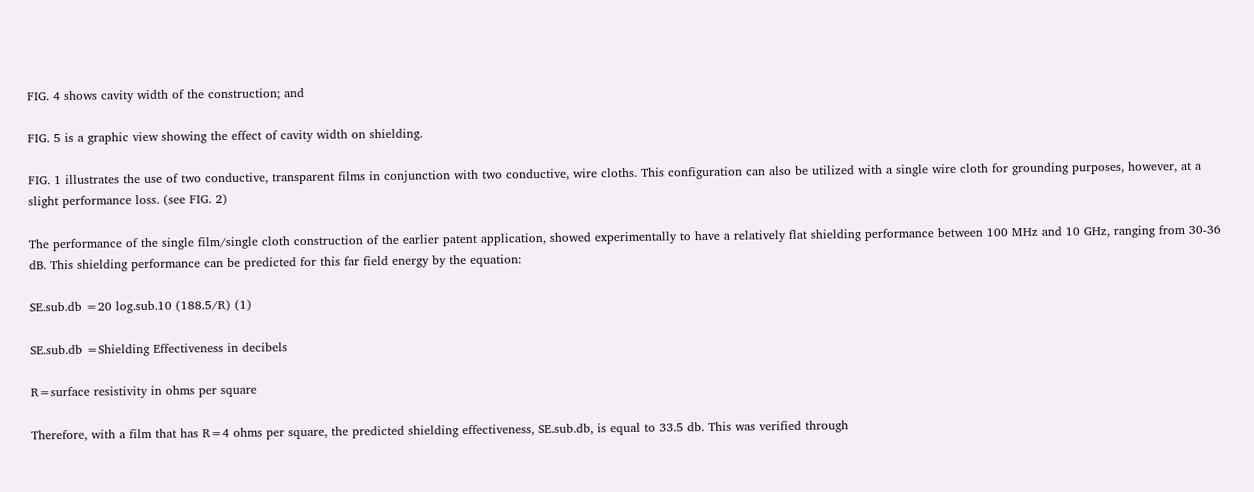FIG. 4 shows cavity width of the construction; and

FIG. 5 is a graphic view showing the effect of cavity width on shielding.

FIG. 1 illustrates the use of two conductive, transparent films in conjunction with two conductive, wire cloths. This configuration can also be utilized with a single wire cloth for grounding purposes, however, at a slight performance loss. (see FIG. 2)

The performance of the single film/single cloth construction of the earlier patent application, showed experimentally to have a relatively flat shielding performance between 100 MHz and 10 GHz, ranging from 30-36 dB. This shielding performance can be predicted for this far field energy by the equation:

SE.sub.db =20 log.sub.10 (188.5/R) (1)

SE.sub.db =Shielding Effectiveness in decibels

R=surface resistivity in ohms per square

Therefore, with a film that has R=4 ohms per square, the predicted shielding effectiveness, SE.sub.db, is equal to 33.5 db. This was verified through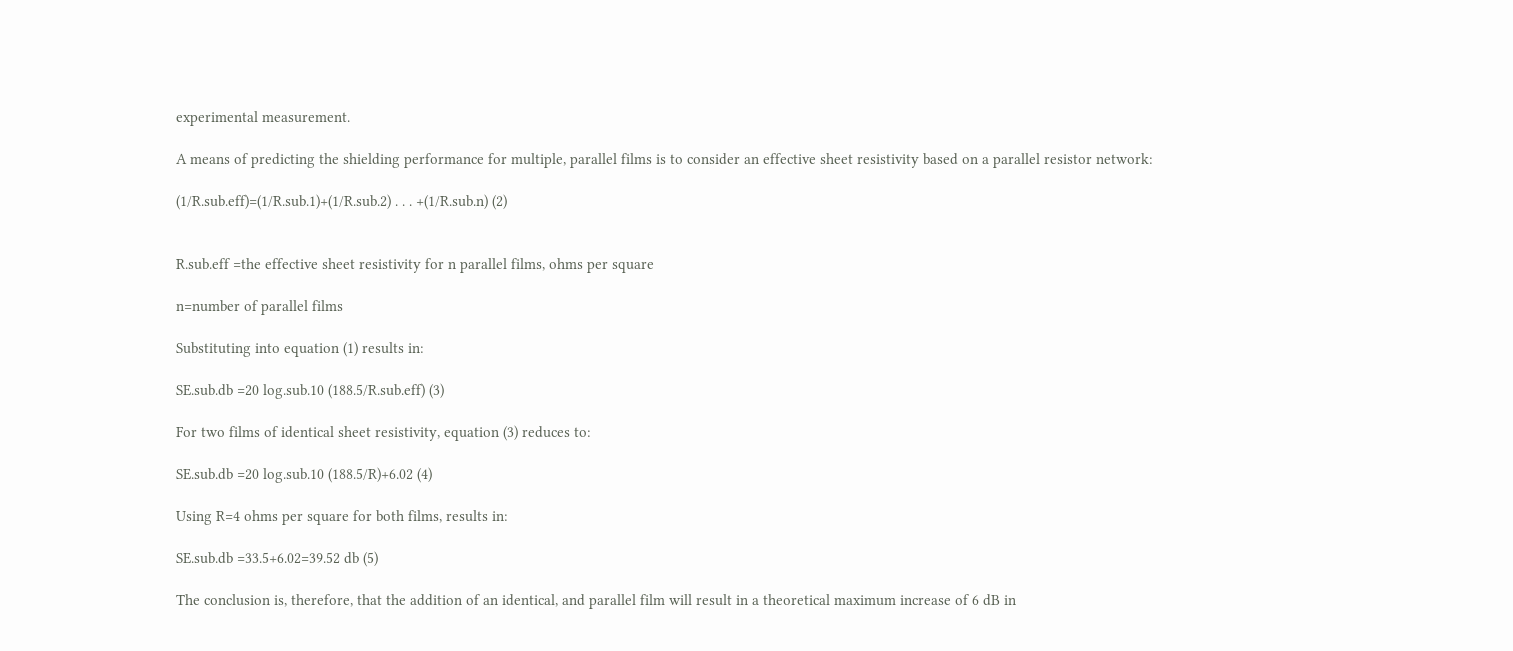experimental measurement.

A means of predicting the shielding performance for multiple, parallel films is to consider an effective sheet resistivity based on a parallel resistor network:

(1/R.sub.eff)=(1/R.sub.1)+(1/R.sub.2) . . . +(1/R.sub.n) (2)


R.sub.eff =the effective sheet resistivity for n parallel films, ohms per square

n=number of parallel films

Substituting into equation (1) results in:

SE.sub.db =20 log.sub.10 (188.5/R.sub.eff) (3)

For two films of identical sheet resistivity, equation (3) reduces to:

SE.sub.db =20 log.sub.10 (188.5/R)+6.02 (4)

Using R=4 ohms per square for both films, results in:

SE.sub.db =33.5+6.02=39.52 db (5)

The conclusion is, therefore, that the addition of an identical, and parallel film will result in a theoretical maximum increase of 6 dB in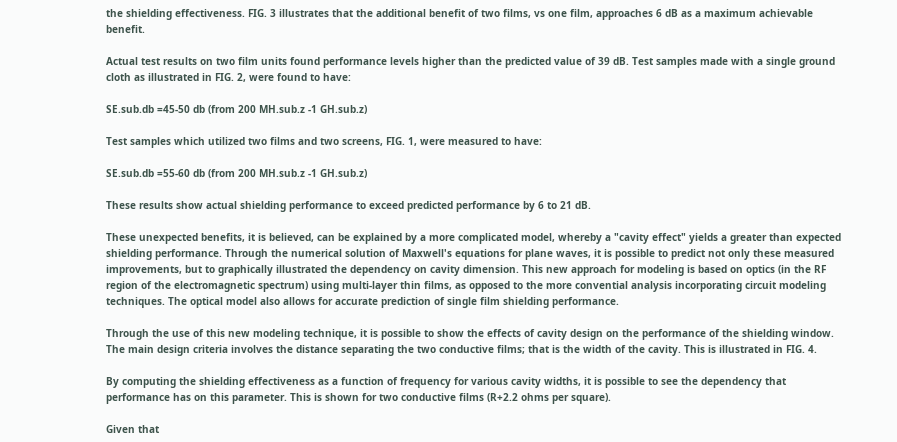the shielding effectiveness. FIG. 3 illustrates that the additional benefit of two films, vs one film, approaches 6 dB as a maximum achievable benefit.

Actual test results on two film units found performance levels higher than the predicted value of 39 dB. Test samples made with a single ground cloth as illustrated in FIG. 2, were found to have:

SE.sub.db =45-50 db (from 200 MH.sub.z -1 GH.sub.z)

Test samples which utilized two films and two screens, FIG. 1, were measured to have:

SE.sub.db =55-60 db (from 200 MH.sub.z -1 GH.sub.z)

These results show actual shielding performance to exceed predicted performance by 6 to 21 dB.

These unexpected benefits, it is believed, can be explained by a more complicated model, whereby a "cavity effect" yields a greater than expected shielding performance. Through the numerical solution of Maxwell's equations for plane waves, it is possible to predict not only these measured improvements, but to graphically illustrated the dependency on cavity dimension. This new approach for modeling is based on optics (in the RF region of the electromagnetic spectrum) using multi-layer thin films, as opposed to the more convential analysis incorporating circuit modeling techniques. The optical model also allows for accurate prediction of single film shielding performance.

Through the use of this new modeling technique, it is possible to show the effects of cavity design on the performance of the shielding window. The main design criteria involves the distance separating the two conductive films; that is the width of the cavity. This is illustrated in FIG. 4.

By computing the shielding effectiveness as a function of frequency for various cavity widths, it is possible to see the dependency that performance has on this parameter. This is shown for two conductive films (R+2.2 ohms per square).

Given that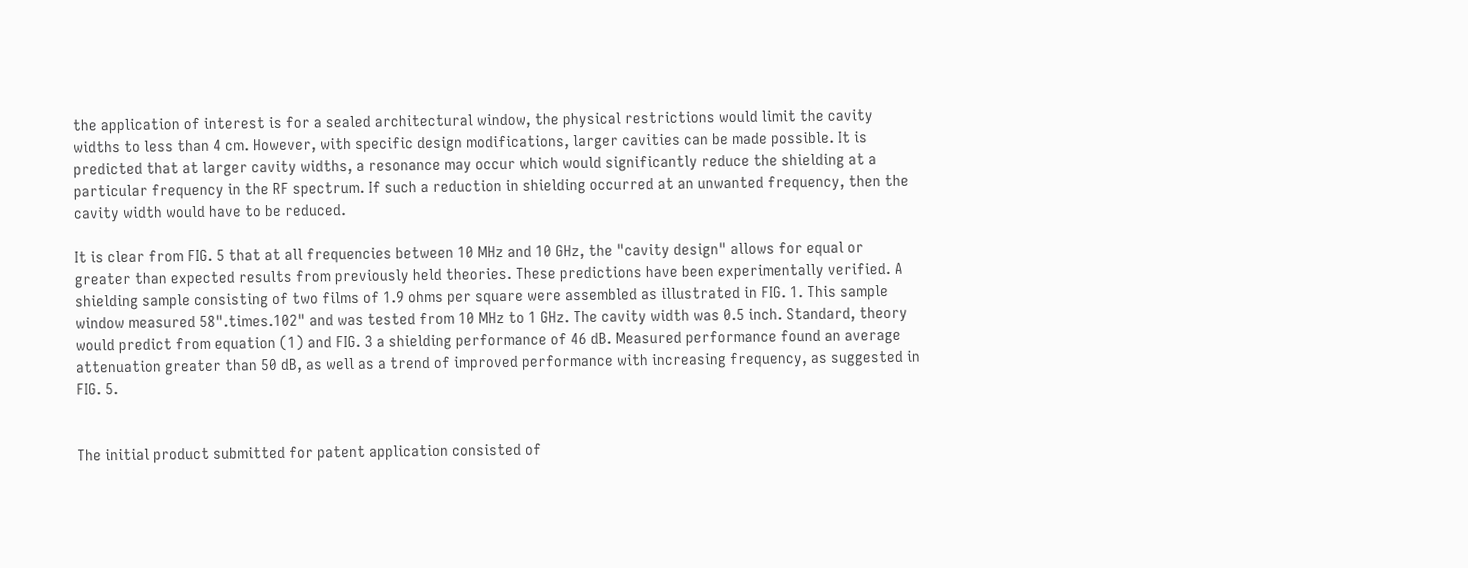the application of interest is for a sealed architectural window, the physical restrictions would limit the cavity widths to less than 4 cm. However, with specific design modifications, larger cavities can be made possible. It is predicted that at larger cavity widths, a resonance may occur which would significantly reduce the shielding at a particular frequency in the RF spectrum. If such a reduction in shielding occurred at an unwanted frequency, then the cavity width would have to be reduced.

It is clear from FIG. 5 that at all frequencies between 10 MHz and 10 GHz, the "cavity design" allows for equal or greater than expected results from previously held theories. These predictions have been experimentally verified. A shielding sample consisting of two films of 1.9 ohms per square were assembled as illustrated in FIG. 1. This sample window measured 58".times.102" and was tested from 10 MHz to 1 GHz. The cavity width was 0.5 inch. Standard, theory would predict from equation (1) and FIG. 3 a shielding performance of 46 dB. Measured performance found an average attenuation greater than 50 dB, as well as a trend of improved performance with increasing frequency, as suggested in FIG. 5.


The initial product submitted for patent application consisted of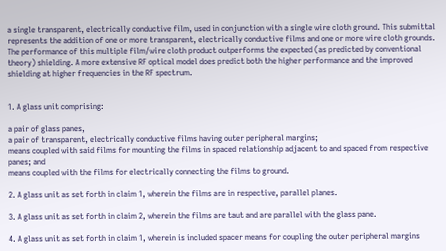a single transparent, electrically conductive film, used in conjunction with a single wire cloth ground. This submittal represents the addition of one or more transparent, electrically conductive films and one or more wire cloth grounds. The performance of this multiple film/wire cloth product outperforms the expected (as predicted by conventional theory) shielding. A more extensive RF optical model does predict both the higher performance and the improved shielding at higher frequencies in the RF spectrum.


1. A glass unit comprising:

a pair of glass panes,
a pair of transparent, electrically conductive films having outer peripheral margins;
means coupled with said films for mounting the films in spaced relationship adjacent to and spaced from respective panes; and
means coupled with the films for electrically connecting the films to ground.

2. A glass unit as set forth in claim 1, wherein the films are in respective, parallel planes.

3. A glass unit as set forth in claim 2, wherein the films are taut and are parallel with the glass pane.

4. A glass unit as set forth in claim 1, wherein is included spacer means for coupling the outer peripheral margins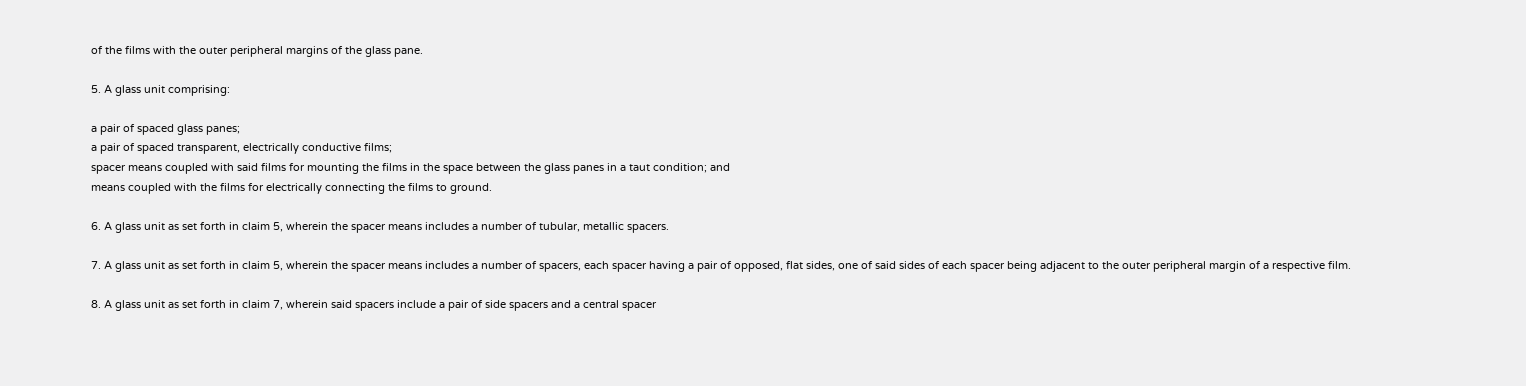of the films with the outer peripheral margins of the glass pane.

5. A glass unit comprising:

a pair of spaced glass panes;
a pair of spaced transparent, electrically conductive films;
spacer means coupled with said films for mounting the films in the space between the glass panes in a taut condition; and
means coupled with the films for electrically connecting the films to ground.

6. A glass unit as set forth in claim 5, wherein the spacer means includes a number of tubular, metallic spacers.

7. A glass unit as set forth in claim 5, wherein the spacer means includes a number of spacers, each spacer having a pair of opposed, flat sides, one of said sides of each spacer being adjacent to the outer peripheral margin of a respective film.

8. A glass unit as set forth in claim 7, wherein said spacers include a pair of side spacers and a central spacer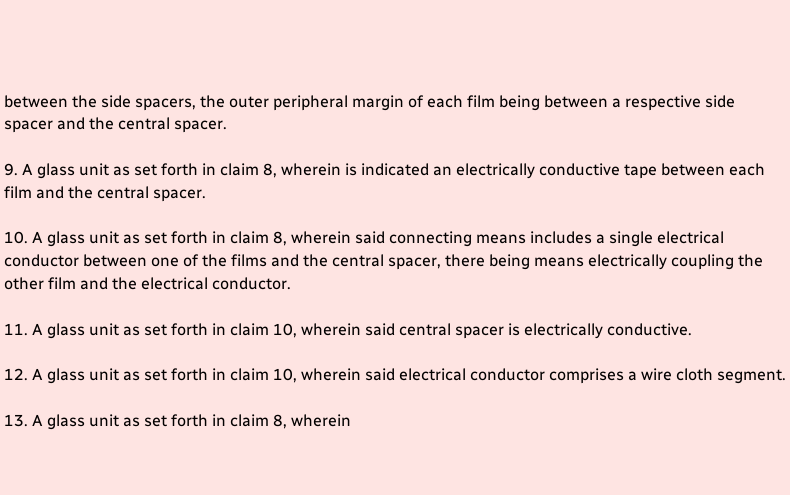between the side spacers, the outer peripheral margin of each film being between a respective side spacer and the central spacer.

9. A glass unit as set forth in claim 8, wherein is indicated an electrically conductive tape between each film and the central spacer.

10. A glass unit as set forth in claim 8, wherein said connecting means includes a single electrical conductor between one of the films and the central spacer, there being means electrically coupling the other film and the electrical conductor.

11. A glass unit as set forth in claim 10, wherein said central spacer is electrically conductive.

12. A glass unit as set forth in claim 10, wherein said electrical conductor comprises a wire cloth segment.

13. A glass unit as set forth in claim 8, wherein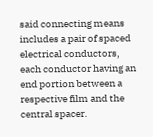said connecting means includes a pair of spaced electrical conductors, each conductor having an end portion between a respective film and the central spacer.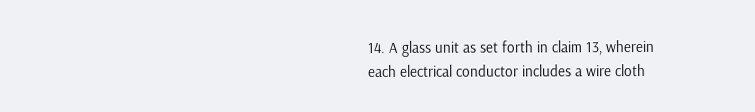14. A glass unit as set forth in claim 13, wherein each electrical conductor includes a wire cloth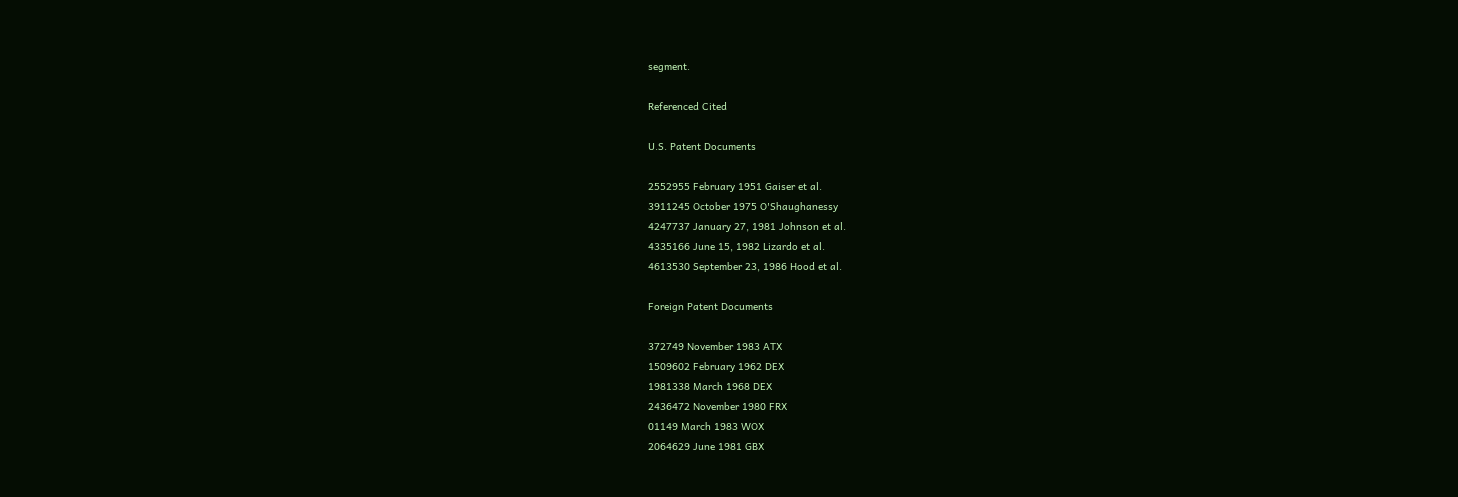segment.

Referenced Cited

U.S. Patent Documents

2552955 February 1951 Gaiser et al.
3911245 October 1975 O'Shaughanessy
4247737 January 27, 1981 Johnson et al.
4335166 June 15, 1982 Lizardo et al.
4613530 September 23, 1986 Hood et al.

Foreign Patent Documents

372749 November 1983 ATX
1509602 February 1962 DEX
1981338 March 1968 DEX
2436472 November 1980 FRX
01149 March 1983 WOX
2064629 June 1981 GBX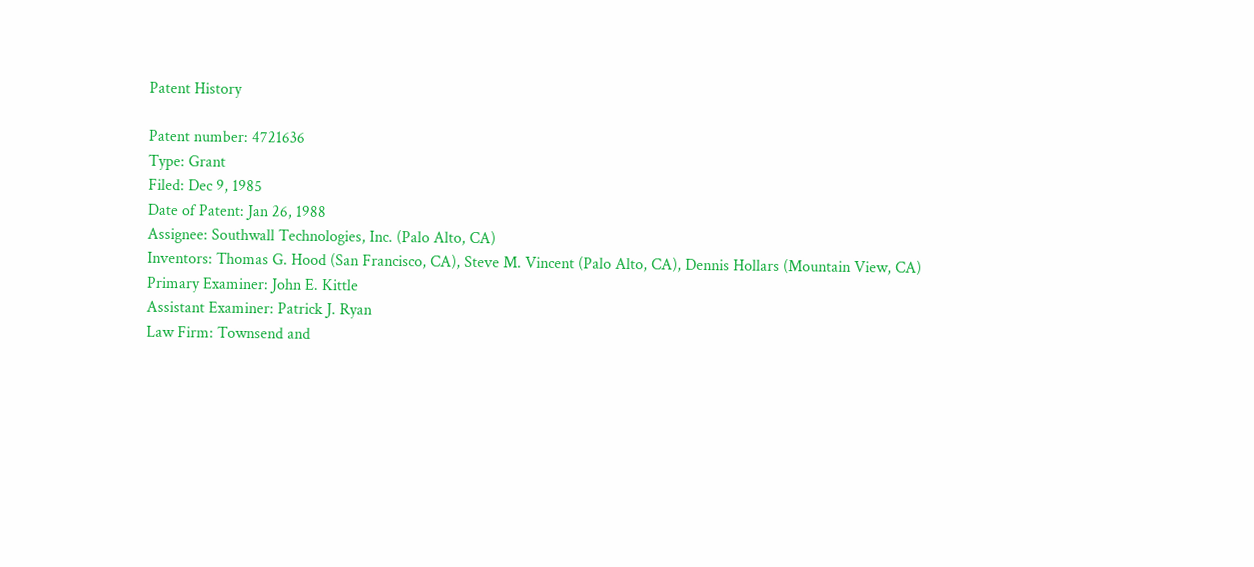Patent History

Patent number: 4721636
Type: Grant
Filed: Dec 9, 1985
Date of Patent: Jan 26, 1988
Assignee: Southwall Technologies, Inc. (Palo Alto, CA)
Inventors: Thomas G. Hood (San Francisco, CA), Steve M. Vincent (Palo Alto, CA), Dennis Hollars (Mountain View, CA)
Primary Examiner: John E. Kittle
Assistant Examiner: Patrick J. Ryan
Law Firm: Townsend and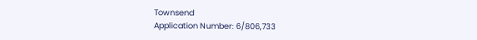Townsend
Application Number: 6/806,733